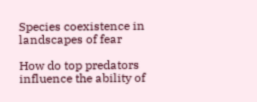Species coexistence in landscapes of fear

How do top predators influence the ability of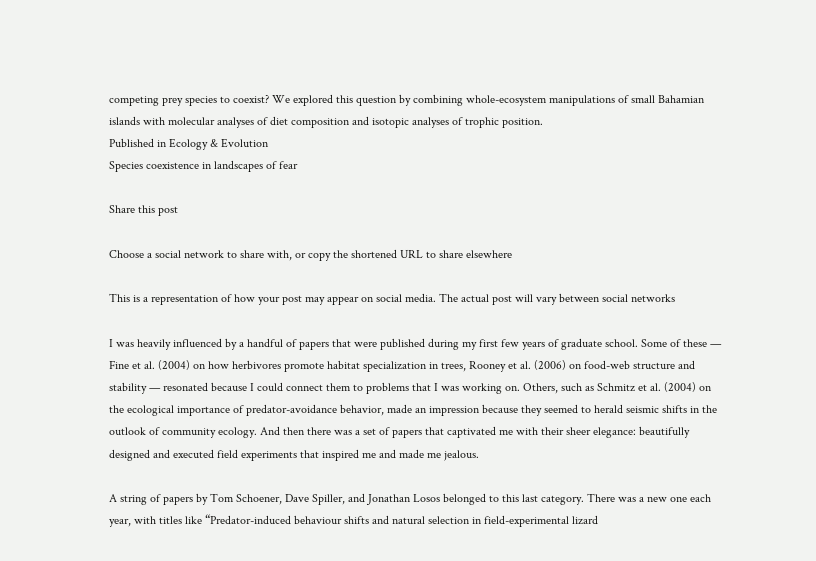competing prey species to coexist? We explored this question by combining whole-ecosystem manipulations of small Bahamian islands with molecular analyses of diet composition and isotopic analyses of trophic position.
Published in Ecology & Evolution
Species coexistence in landscapes of fear

Share this post

Choose a social network to share with, or copy the shortened URL to share elsewhere

This is a representation of how your post may appear on social media. The actual post will vary between social networks

I was heavily influenced by a handful of papers that were published during my first few years of graduate school. Some of these — Fine et al. (2004) on how herbivores promote habitat specialization in trees, Rooney et al. (2006) on food-web structure and stability — resonated because I could connect them to problems that I was working on. Others, such as Schmitz et al. (2004) on the ecological importance of predator-avoidance behavior, made an impression because they seemed to herald seismic shifts in the outlook of community ecology. And then there was a set of papers that captivated me with their sheer elegance: beautifully designed and executed field experiments that inspired me and made me jealous.

A string of papers by Tom Schoener, Dave Spiller, and Jonathan Losos belonged to this last category. There was a new one each year, with titles like “Predator-induced behaviour shifts and natural selection in field-experimental lizard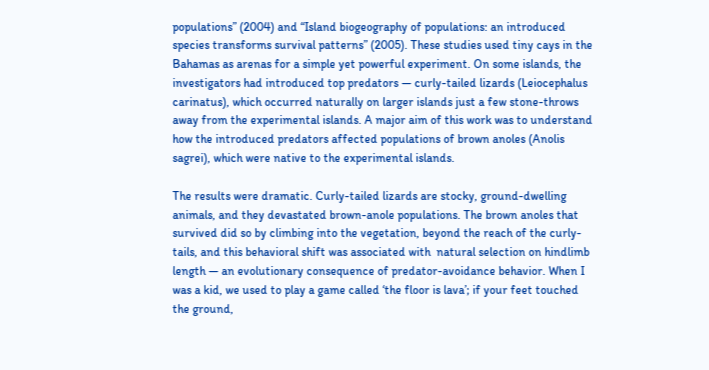populations” (2004) and “Island biogeography of populations: an introduced species transforms survival patterns” (2005). These studies used tiny cays in the Bahamas as arenas for a simple yet powerful experiment. On some islands, the investigators had introduced top predators — curly-tailed lizards (Leiocephalus carinatus), which occurred naturally on larger islands just a few stone-throws away from the experimental islands. A major aim of this work was to understand how the introduced predators affected populations of brown anoles (Anolis sagrei), which were native to the experimental islands.

The results were dramatic. Curly-tailed lizards are stocky, ground-dwelling animals, and they devastated brown-anole populations. The brown anoles that survived did so by climbing into the vegetation, beyond the reach of the curly-tails, and this behavioral shift was associated with  natural selection on hindlimb length — an evolutionary consequence of predator-avoidance behavior. When I was a kid, we used to play a game called ‘the floor is lava’; if your feet touched the ground,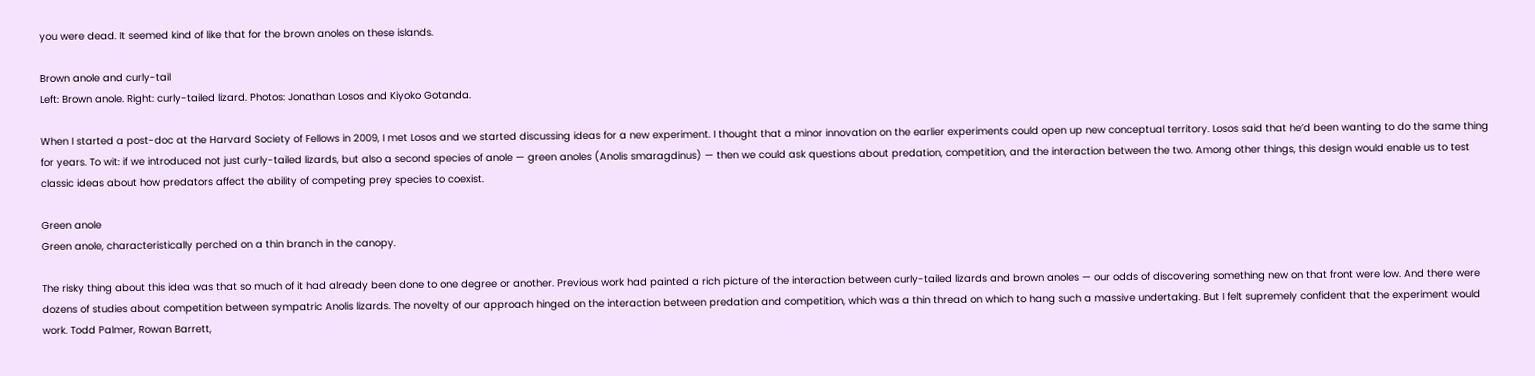you were dead. It seemed kind of like that for the brown anoles on these islands.

Brown anole and curly-tail
Left: Brown anole. Right: curly-tailed lizard. Photos: Jonathan Losos and Kiyoko Gotanda.

When I started a post-doc at the Harvard Society of Fellows in 2009, I met Losos and we started discussing ideas for a new experiment. I thought that a minor innovation on the earlier experiments could open up new conceptual territory. Losos said that he’d been wanting to do the same thing for years. To wit: if we introduced not just curly-tailed lizards, but also a second species of anole — green anoles (Anolis smaragdinus) — then we could ask questions about predation, competition, and the interaction between the two. Among other things, this design would enable us to test classic ideas about how predators affect the ability of competing prey species to coexist.

Green anole
Green anole, characteristically perched on a thin branch in the canopy.

The risky thing about this idea was that so much of it had already been done to one degree or another. Previous work had painted a rich picture of the interaction between curly-tailed lizards and brown anoles — our odds of discovering something new on that front were low. And there were dozens of studies about competition between sympatric Anolis lizards. The novelty of our approach hinged on the interaction between predation and competition, which was a thin thread on which to hang such a massive undertaking. But I felt supremely confident that the experiment would work. Todd Palmer, Rowan Barrett,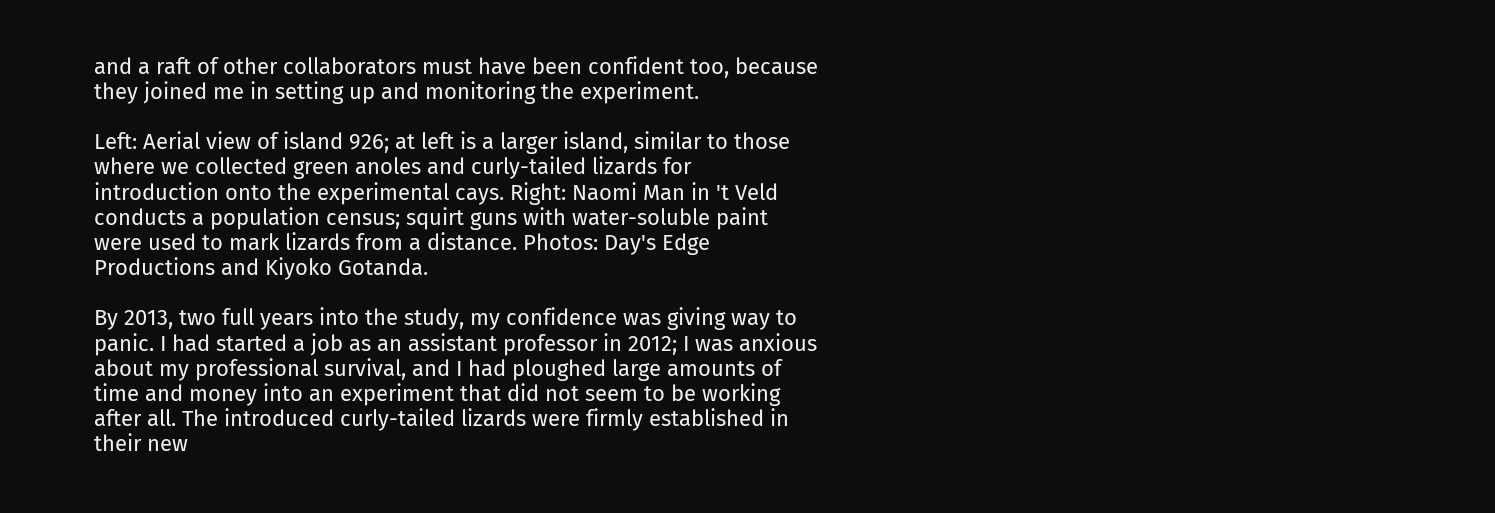and a raft of other collaborators must have been confident too, because they joined me in setting up and monitoring the experiment.

Left: Aerial view of island 926; at left is a larger island, similar to those where we collected green anoles and curly-tailed lizards for introduction onto the experimental cays. Right: Naomi Man in 't Veld conducts a population census; squirt guns with water-soluble paint were used to mark lizards from a distance. Photos: Day's Edge Productions and Kiyoko Gotanda.

By 2013, two full years into the study, my confidence was giving way to panic. I had started a job as an assistant professor in 2012; I was anxious about my professional survival, and I had ploughed large amounts of time and money into an experiment that did not seem to be working after all. The introduced curly-tailed lizards were firmly established in their new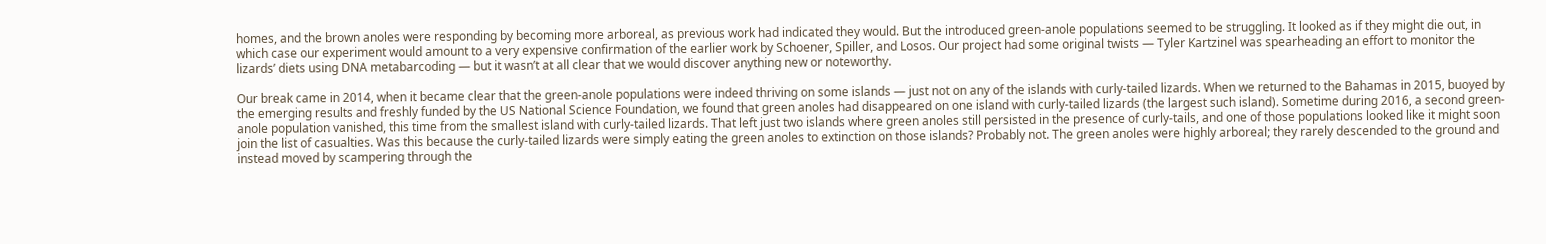homes, and the brown anoles were responding by becoming more arboreal, as previous work had indicated they would. But the introduced green-anole populations seemed to be struggling. It looked as if they might die out, in which case our experiment would amount to a very expensive confirmation of the earlier work by Schoener, Spiller, and Losos. Our project had some original twists — Tyler Kartzinel was spearheading an effort to monitor the lizards’ diets using DNA metabarcoding — but it wasn’t at all clear that we would discover anything new or noteworthy.

Our break came in 2014, when it became clear that the green-anole populations were indeed thriving on some islands — just not on any of the islands with curly-tailed lizards. When we returned to the Bahamas in 2015, buoyed by the emerging results and freshly funded by the US National Science Foundation, we found that green anoles had disappeared on one island with curly-tailed lizards (the largest such island). Sometime during 2016, a second green-anole population vanished, this time from the smallest island with curly-tailed lizards. That left just two islands where green anoles still persisted in the presence of curly-tails, and one of those populations looked like it might soon join the list of casualties. Was this because the curly-tailed lizards were simply eating the green anoles to extinction on those islands? Probably not. The green anoles were highly arboreal; they rarely descended to the ground and instead moved by scampering through the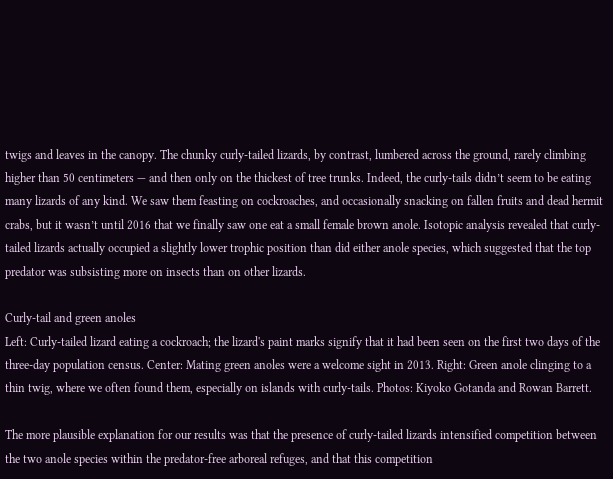twigs and leaves in the canopy. The chunky curly-tailed lizards, by contrast, lumbered across the ground, rarely climbing higher than 50 centimeters — and then only on the thickest of tree trunks. Indeed, the curly-tails didn’t seem to be eating many lizards of any kind. We saw them feasting on cockroaches, and occasionally snacking on fallen fruits and dead hermit crabs, but it wasn’t until 2016 that we finally saw one eat a small female brown anole. Isotopic analysis revealed that curly-tailed lizards actually occupied a slightly lower trophic position than did either anole species, which suggested that the top predator was subsisting more on insects than on other lizards.

Curly-tail and green anoles
Left: Curly-tailed lizard eating a cockroach; the lizard's paint marks signify that it had been seen on the first two days of the three-day population census. Center: Mating green anoles were a welcome sight in 2013. Right: Green anole clinging to a thin twig, where we often found them, especially on islands with curly-tails. Photos: Kiyoko Gotanda and Rowan Barrett.

The more plausible explanation for our results was that the presence of curly-tailed lizards intensified competition between the two anole species within the predator-free arboreal refuges, and that this competition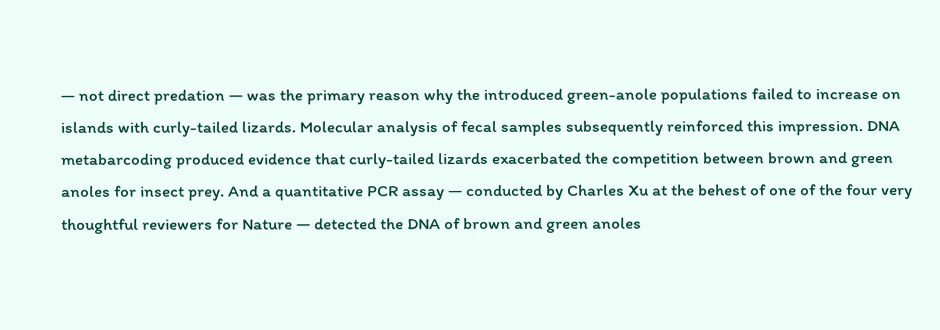— not direct predation — was the primary reason why the introduced green-anole populations failed to increase on islands with curly-tailed lizards. Molecular analysis of fecal samples subsequently reinforced this impression. DNA metabarcoding produced evidence that curly-tailed lizards exacerbated the competition between brown and green anoles for insect prey. And a quantitative PCR assay — conducted by Charles Xu at the behest of one of the four very thoughtful reviewers for Nature — detected the DNA of brown and green anoles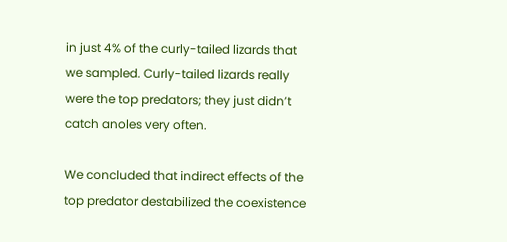in just 4% of the curly-tailed lizards that we sampled. Curly-tailed lizards really were the top predators; they just didn’t catch anoles very often.

We concluded that indirect effects of the top predator destabilized the coexistence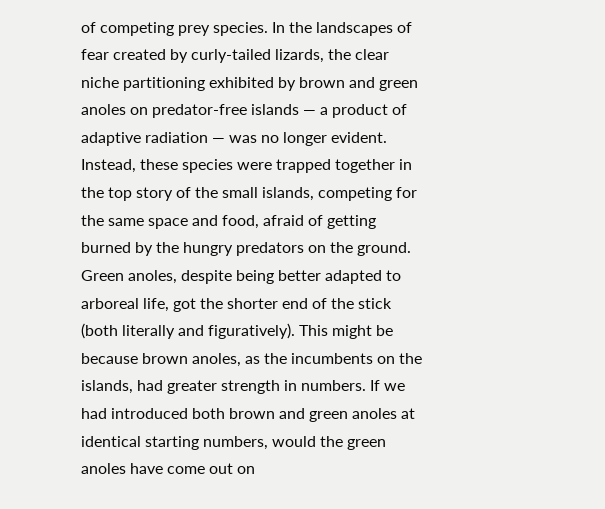of competing prey species. In the landscapes of fear created by curly-tailed lizards, the clear niche partitioning exhibited by brown and green anoles on predator-free islands — a product of adaptive radiation — was no longer evident. Instead, these species were trapped together in the top story of the small islands, competing for the same space and food, afraid of getting burned by the hungry predators on the ground. Green anoles, despite being better adapted to arboreal life, got the shorter end of the stick (both literally and figuratively). This might be because brown anoles, as the incumbents on the islands, had greater strength in numbers. If we had introduced both brown and green anoles at identical starting numbers, would the green anoles have come out on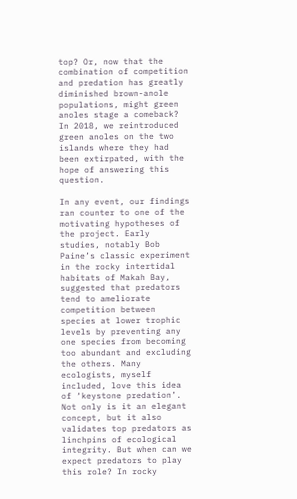top? Or, now that the combination of competition and predation has greatly diminished brown-anole populations, might green anoles stage a comeback? In 2018, we reintroduced green anoles on the two islands where they had been extirpated, with the hope of answering this question.

In any event, our findings ran counter to one of the motivating hypotheses of the project. Early studies, notably Bob Paine’s classic experiment in the rocky intertidal habitats of Makah Bay, suggested that predators tend to ameliorate competition between species at lower trophic levels by preventing any one species from becoming too abundant and excluding the others. Many ecologists, myself included, love this idea of ‘keystone predation’. Not only is it an elegant concept, but it also validates top predators as linchpins of ecological integrity. But when can we expect predators to play this role? In rocky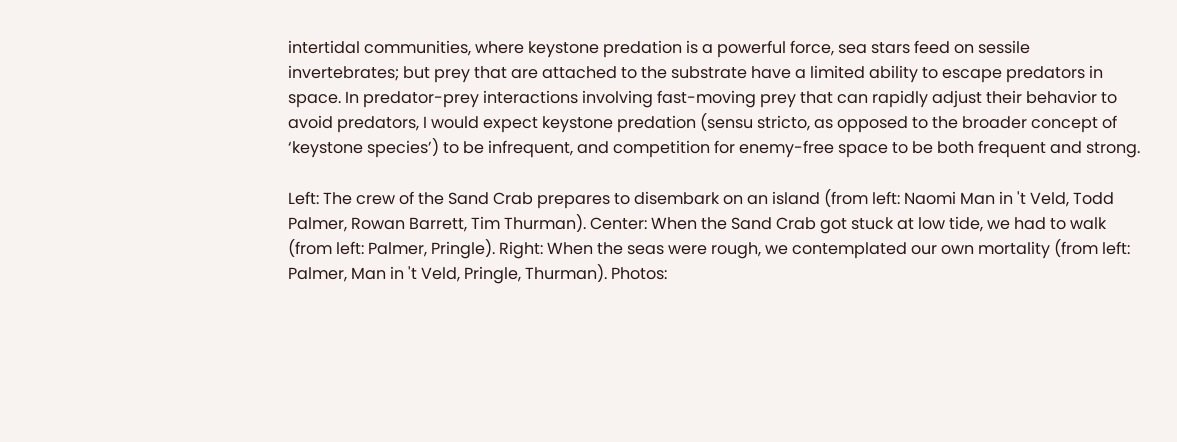intertidal communities, where keystone predation is a powerful force, sea stars feed on sessile invertebrates; but prey that are attached to the substrate have a limited ability to escape predators in space. In predator-prey interactions involving fast-moving prey that can rapidly adjust their behavior to avoid predators, I would expect keystone predation (sensu stricto, as opposed to the broader concept of ‘keystone species’) to be infrequent, and competition for enemy-free space to be both frequent and strong.

Left: The crew of the Sand Crab prepares to disembark on an island (from left: Naomi Man in 't Veld, Todd Palmer, Rowan Barrett, Tim Thurman). Center: When the Sand Crab got stuck at low tide, we had to walk (from left: Palmer, Pringle). Right: When the seas were rough, we contemplated our own mortality (from left: Palmer, Man in 't Veld, Pringle, Thurman). Photos: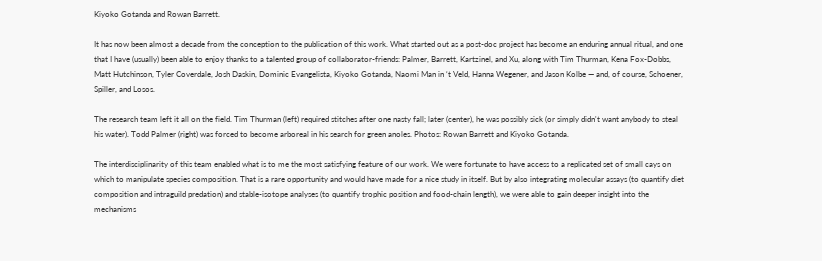Kiyoko Gotanda and Rowan Barrett.

It has now been almost a decade from the conception to the publication of this work. What started out as a post-doc project has become an enduring annual ritual, and one that I have (usually) been able to enjoy thanks to a talented group of collaborator-friends: Palmer, Barrett, Kartzinel, and Xu, along with Tim Thurman, Kena Fox-Dobbs, Matt Hutchinson, Tyler Coverdale, Josh Daskin, Dominic Evangelista, Kiyoko Gotanda, Naomi Man in ‘t Veld, Hanna Wegener, and Jason Kolbe — and, of course, Schoener, Spiller, and Losos.

The research team left it all on the field. Tim Thurman (left) required stitches after one nasty fall; later (center), he was possibly sick (or simply didn't want anybody to steal his water). Todd Palmer (right) was forced to become arboreal in his search for green anoles. Photos: Rowan Barrett and Kiyoko Gotanda.

The interdisciplinarity of this team enabled what is to me the most satisfying feature of our work. We were fortunate to have access to a replicated set of small cays on which to manipulate species composition. That is a rare opportunity and would have made for a nice study in itself. But by also integrating molecular assays (to quantify diet composition and intraguild predation) and stable-isotope analyses (to quantify trophic position and food-chain length), we were able to gain deeper insight into the mechanisms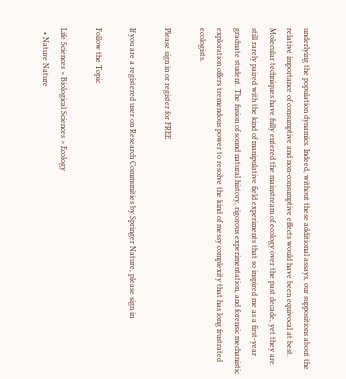underlying the population dynamics. Indeed, without these additional assays, our suppositions about the relative importance of consumptive and non-consumptive effects would have been equivocal at best. Molecular techniques have fully entered the mainstream of ecology over the past decade, yet they are still rarely paired with the kind of manipulative field experiments that so inspired me as a first-year graduate student. The fusion of sound natural history, rigorous experimentation, and forensic mechanistic exploration offers tremendous power to resolve the kind of messy complexity that has long frustrated ecologists.

Please sign in or register for FREE

If you are a registered user on Research Communities by Springer Nature, please sign in

Follow the Topic

Life Sciences > Biological Sciences > Ecology
  • Nature Nature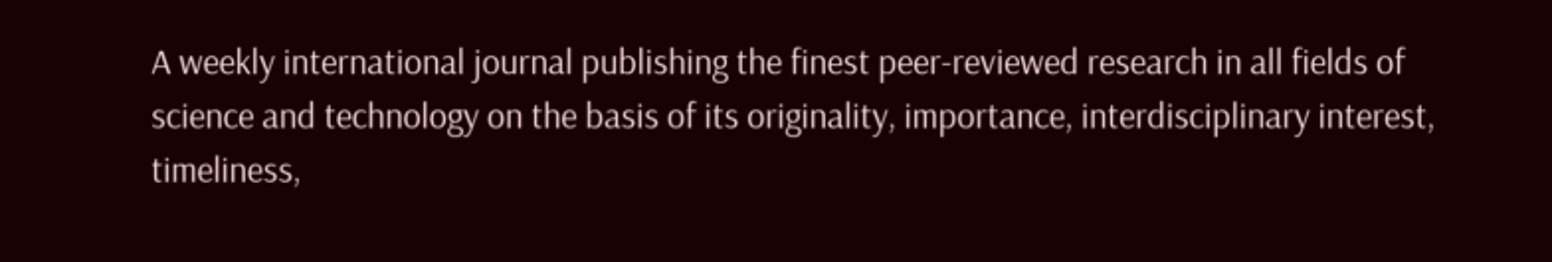A weekly international journal publishing the finest peer-reviewed research in all fields of science and technology on the basis of its originality, importance, interdisciplinary interest, timeliness,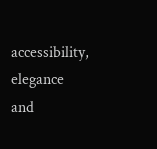accessibility, elegance and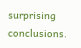surprising conclusions.